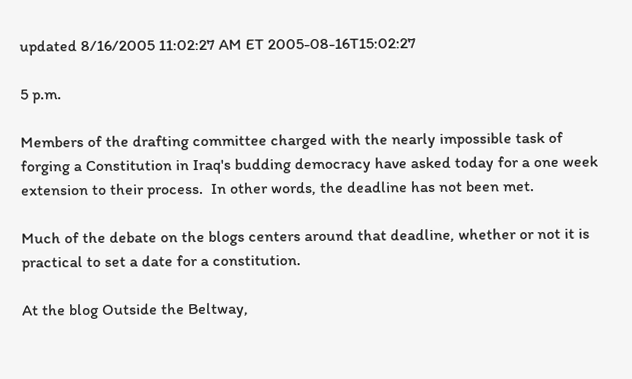updated 8/16/2005 11:02:27 AM ET 2005-08-16T15:02:27

5 p.m.

Members of the drafting committee charged with the nearly impossible task of forging a Constitution in Iraq's budding democracy have asked today for a one week extension to their process.  In other words, the deadline has not been met.

Much of the debate on the blogs centers around that deadline, whether or not it is practical to set a date for a constitution.

At the blog Outside the Beltway,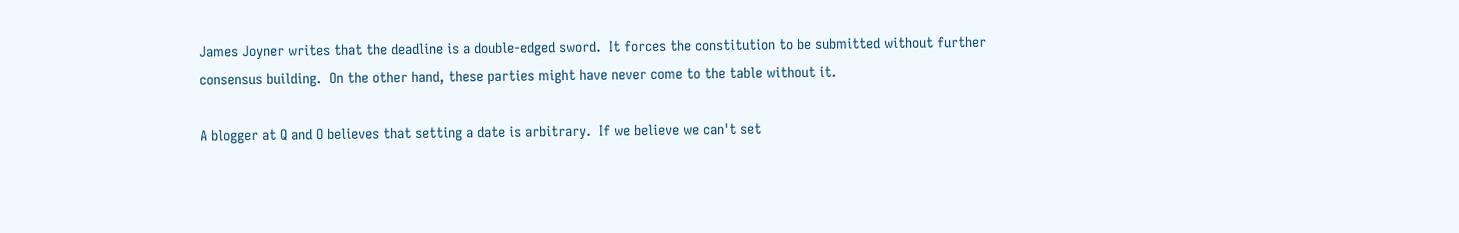James Joyner writes that the deadline is a double-edged sword.  It forces the constitution to be submitted without further consensus building.  On the other hand, these parties might have never come to the table without it.

A blogger at Q and O believes that setting a date is arbitrary.  If we believe we can't set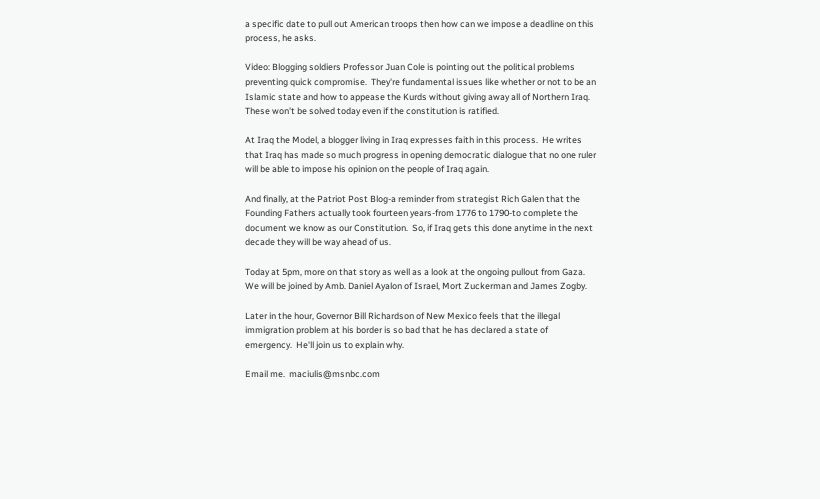a specific date to pull out American troops then how can we impose a deadline on this process, he asks.

Video: Blogging soldiers Professor Juan Cole is pointing out the political problems preventing quick compromise.  They're fundamental issues like whether or not to be an Islamic state and how to appease the Kurds without giving away all of Northern Iraq.  These won't be solved today even if the constitution is ratified.

At Iraq the Model, a blogger living in Iraq expresses faith in this process.  He writes that Iraq has made so much progress in opening democratic dialogue that no one ruler will be able to impose his opinion on the people of Iraq again.

And finally, at the Patriot Post Blog-a reminder from strategist Rich Galen that the Founding Fathers actually took fourteen years-from 1776 to 1790-to complete the document we know as our Constitution.  So, if Iraq gets this done anytime in the next decade they will be way ahead of us.

Today at 5pm, more on that story as well as a look at the ongoing pullout from Gaza.  We will be joined by Amb. Daniel Ayalon of Israel, Mort Zuckerman and James Zogby.

Later in the hour, Governor Bill Richardson of New Mexico feels that the illegal immigration problem at his border is so bad that he has declared a state of emergency.  He'll join us to explain why.

Email me.  maciulis@msnbc.com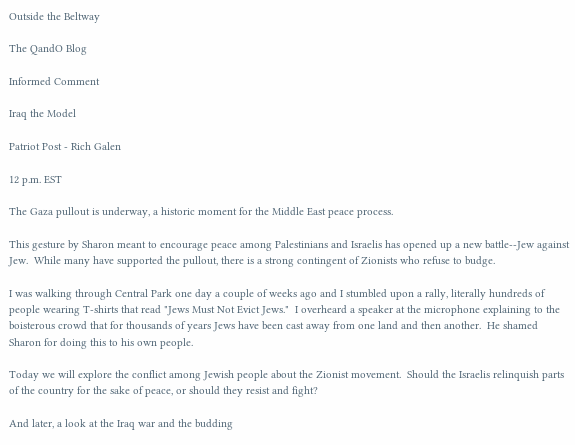Outside the Beltway

The QandO Blog

Informed Comment

Iraq the Model

Patriot Post - Rich Galen

12 p.m. EST

The Gaza pullout is underway, a historic moment for the Middle East peace process.

This gesture by Sharon meant to encourage peace among Palestinians and Israelis has opened up a new battle--Jew against Jew.  While many have supported the pullout, there is a strong contingent of Zionists who refuse to budge.

I was walking through Central Park one day a couple of weeks ago and I stumbled upon a rally, literally hundreds of people wearing T-shirts that read "Jews Must Not Evict Jews."  I overheard a speaker at the microphone explaining to the boisterous crowd that for thousands of years Jews have been cast away from one land and then another.  He shamed Sharon for doing this to his own people.

Today we will explore the conflict among Jewish people about the Zionist movement.  Should the Israelis relinquish parts of the country for the sake of peace, or should they resist and fight?

And later, a look at the Iraq war and the budding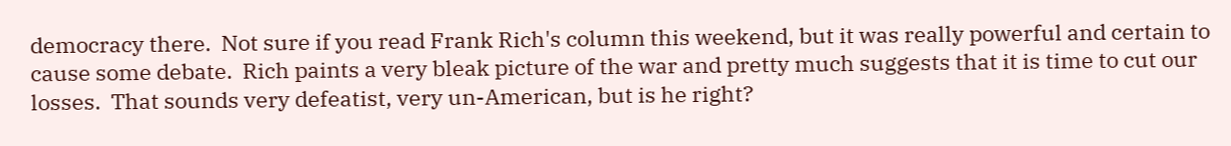democracy there.  Not sure if you read Frank Rich's column this weekend, but it was really powerful and certain to cause some debate.  Rich paints a very bleak picture of the war and pretty much suggests that it is time to cut our losses.  That sounds very defeatist, very un-American, but is he right?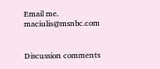Email me. maciulis@msnbc.com


Discussion comments